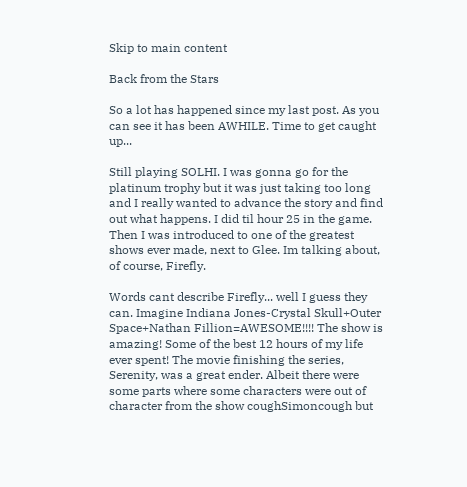Skip to main content

Back from the Stars

So a lot has happened since my last post. As you can see it has been AWHILE. Time to get caught up...

Still playing SOLHI. I was gonna go for the platinum trophy but it was just taking too long and I really wanted to advance the story and find out what happens. I did til hour 25 in the game. Then I was introduced to one of the greatest shows ever made, next to Glee. Im talking about, of course, Firefly.

Words cant describe Firefly... well I guess they can. Imagine Indiana Jones-Crystal Skull+Outer Space+Nathan Fillion=AWESOME!!!! The show is amazing! Some of the best 12 hours of my life ever spent! The movie finishing the series, Serenity, was a great ender. Albeit there were some parts where some characters were out of character from the show coughSimoncough but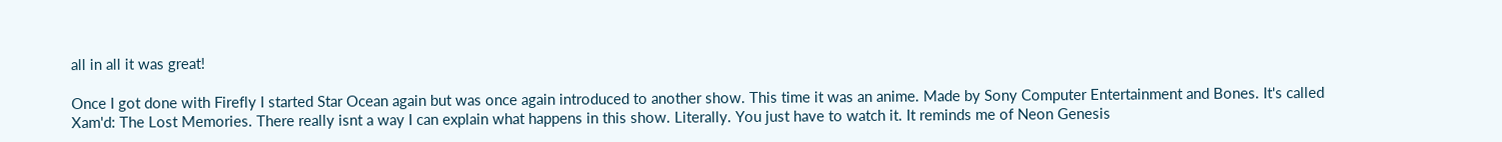all in all it was great!

Once I got done with Firefly I started Star Ocean again but was once again introduced to another show. This time it was an anime. Made by Sony Computer Entertainment and Bones. It's called Xam'd: The Lost Memories. There really isnt a way I can explain what happens in this show. Literally. You just have to watch it. It reminds me of Neon Genesis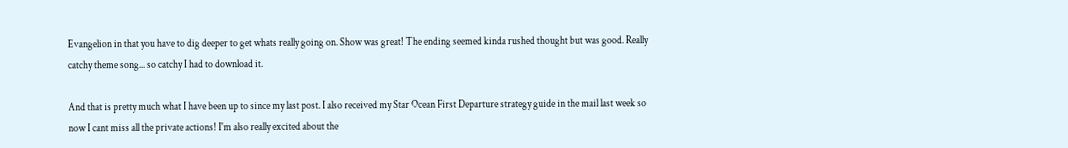Evangelion in that you have to dig deeper to get whats really going on. Show was great! The ending seemed kinda rushed thought but was good. Really catchy theme song... so catchy I had to download it.

And that is pretty much what I have been up to since my last post. I also received my Star Ocean First Departure strategy guide in the mail last week so now I cant miss all the private actions! I'm also really excited about the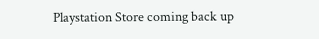Playstation Store coming back up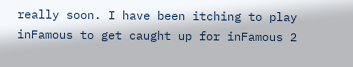really soon. I have been itching to play inFamous to get caught up for inFamous 2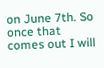on June 7th. So once that comes out I will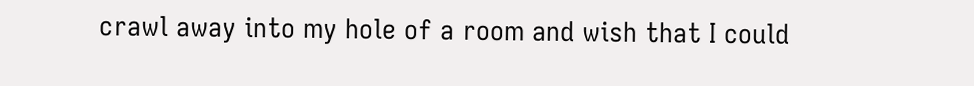crawl away into my hole of a room and wish that I could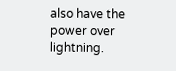also have the power over lightning.